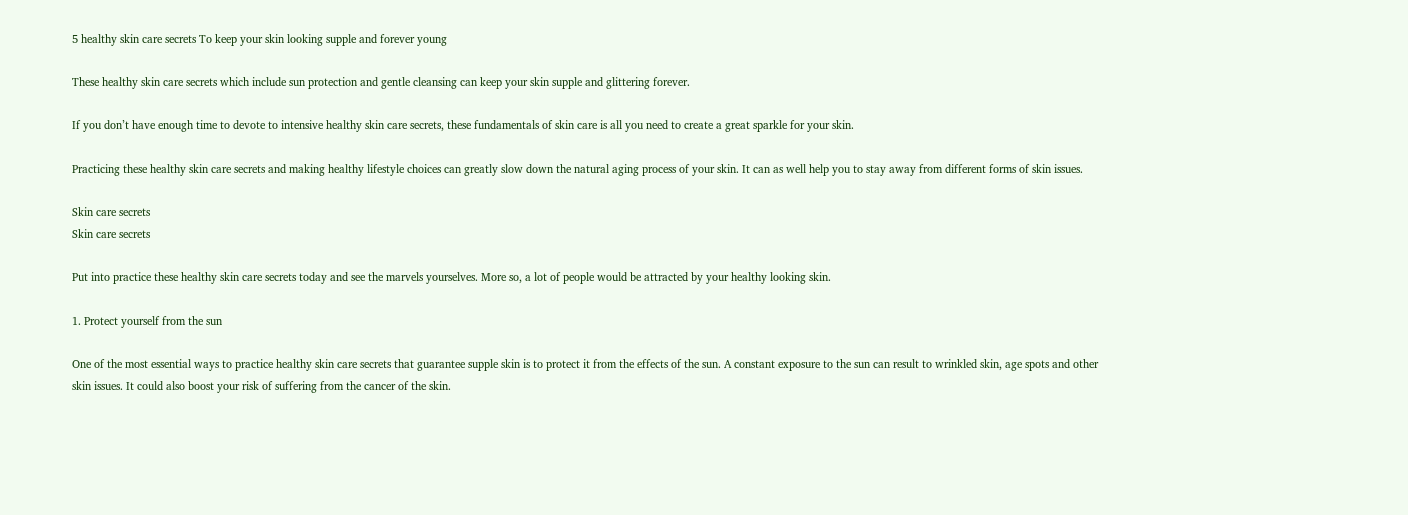5 healthy skin care secrets To keep your skin looking supple and forever young

These healthy skin care secrets which include sun protection and gentle cleansing can keep your skin supple and glittering forever.

If you don’t have enough time to devote to intensive healthy skin care secrets, these fundamentals of skin care is all you need to create a great sparkle for your skin.

Practicing these healthy skin care secrets and making healthy lifestyle choices can greatly slow down the natural aging process of your skin. It can as well help you to stay away from different forms of skin issues.

Skin care secrets
Skin care secrets

Put into practice these healthy skin care secrets today and see the marvels yourselves. More so, a lot of people would be attracted by your healthy looking skin.

1. Protect yourself from the sun

One of the most essential ways to practice healthy skin care secrets that guarantee supple skin is to protect it from the effects of the sun. A constant exposure to the sun can result to wrinkled skin, age spots and other skin issues. It could also boost your risk of suffering from the cancer of the skin.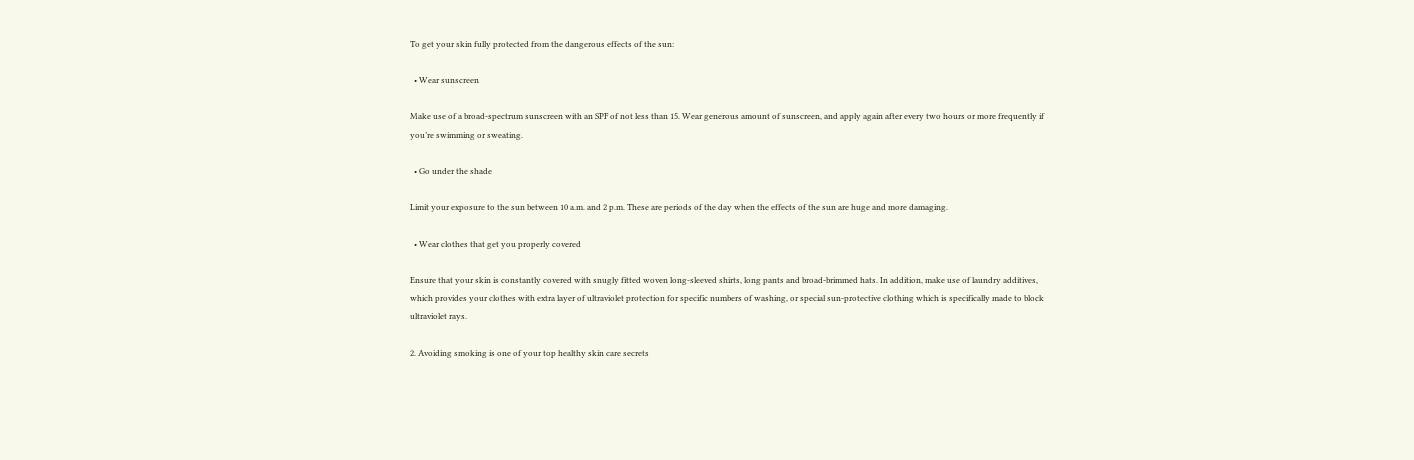To get your skin fully protected from the dangerous effects of the sun:

  • Wear sunscreen

Make use of a broad-spectrum sunscreen with an SPF of not less than 15. Wear generous amount of sunscreen, and apply again after every two hours or more frequently if you’re swimming or sweating.

  • Go under the shade

Limit your exposure to the sun between 10 a.m. and 2 p.m. These are periods of the day when the effects of the sun are huge and more damaging.

  • Wear clothes that get you properly covered

Ensure that your skin is constantly covered with snugly fitted woven long-sleeved shirts, long pants and broad-brimmed hats. In addition, make use of laundry additives, which provides your clothes with extra layer of ultraviolet protection for specific numbers of washing, or special sun-protective clothing which is specifically made to block ultraviolet rays.

2. Avoiding smoking is one of your top healthy skin care secrets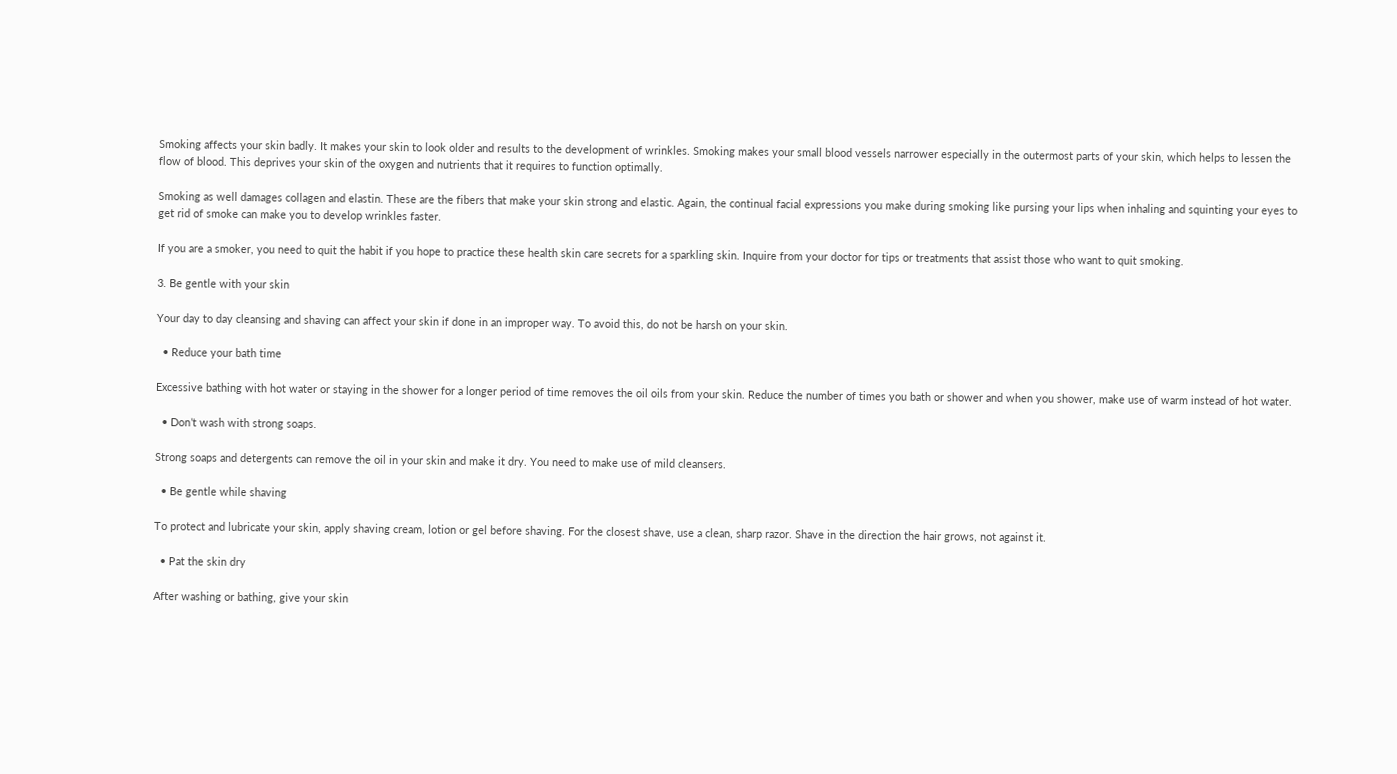Smoking affects your skin badly. It makes your skin to look older and results to the development of wrinkles. Smoking makes your small blood vessels narrower especially in the outermost parts of your skin, which helps to lessen the flow of blood. This deprives your skin of the oxygen and nutrients that it requires to function optimally.

Smoking as well damages collagen and elastin. These are the fibers that make your skin strong and elastic. Again, the continual facial expressions you make during smoking like pursing your lips when inhaling and squinting your eyes to get rid of smoke can make you to develop wrinkles faster.

If you are a smoker, you need to quit the habit if you hope to practice these health skin care secrets for a sparkling skin. Inquire from your doctor for tips or treatments that assist those who want to quit smoking.

3. Be gentle with your skin

Your day to day cleansing and shaving can affect your skin if done in an improper way. To avoid this, do not be harsh on your skin.

  • Reduce your bath time

Excessive bathing with hot water or staying in the shower for a longer period of time removes the oil oils from your skin. Reduce the number of times you bath or shower and when you shower, make use of warm instead of hot water.

  • Don’t wash with strong soaps.

Strong soaps and detergents can remove the oil in your skin and make it dry. You need to make use of mild cleansers.

  • Be gentle while shaving

To protect and lubricate your skin, apply shaving cream, lotion or gel before shaving. For the closest shave, use a clean, sharp razor. Shave in the direction the hair grows, not against it.

  • Pat the skin dry

After washing or bathing, give your skin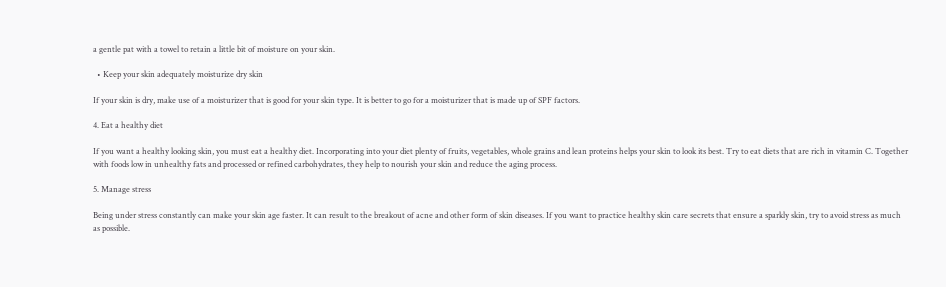a gentle pat with a towel to retain a little bit of moisture on your skin.

  • Keep your skin adequately moisturize dry skin

If your skin is dry, make use of a moisturizer that is good for your skin type. It is better to go for a moisturizer that is made up of SPF factors.

4. Eat a healthy diet

If you want a healthy looking skin, you must eat a healthy diet. Incorporating into your diet plenty of fruits, vegetables, whole grains and lean proteins helps your skin to look its best. Try to eat diets that are rich in vitamin C. Together with foods low in unhealthy fats and processed or refined carbohydrates, they help to nourish your skin and reduce the aging process.

5. Manage stress

Being under stress constantly can make your skin age faster. It can result to the breakout of acne and other form of skin diseases. If you want to practice healthy skin care secrets that ensure a sparkly skin, try to avoid stress as much as possible.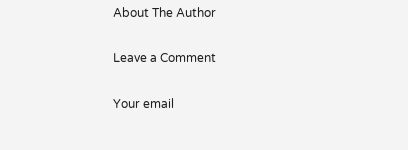About The Author

Leave a Comment

Your email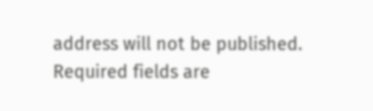address will not be published. Required fields are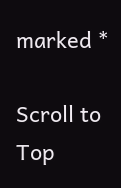marked *

Scroll to Top